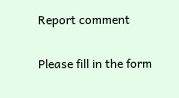Report comment

Please fill in the form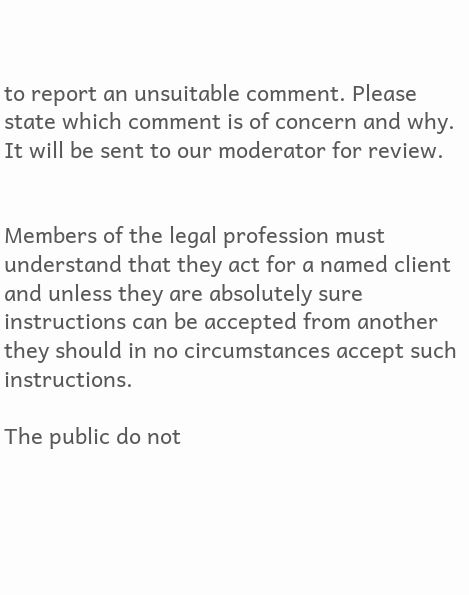to report an unsuitable comment. Please state which comment is of concern and why. It will be sent to our moderator for review.


Members of the legal profession must understand that they act for a named client and unless they are absolutely sure instructions can be accepted from another they should in no circumstances accept such instructions.

The public do not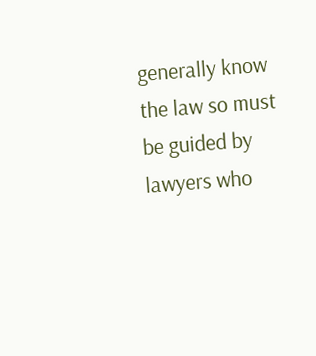generally know the law so must be guided by lawyers who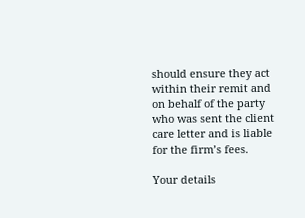should ensure they act within their remit and on behalf of the party who was sent the client care letter and is liable for the firm’s fees.

Your details